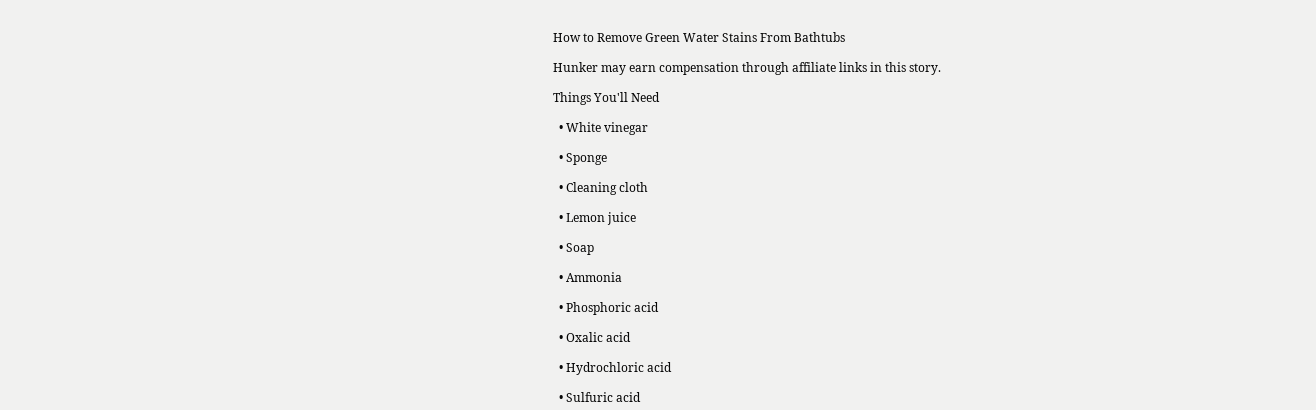How to Remove Green Water Stains From Bathtubs

Hunker may earn compensation through affiliate links in this story.

Things You'll Need

  • White vinegar

  • Sponge

  • Cleaning cloth

  • Lemon juice

  • Soap

  • Ammonia

  • Phosphoric acid

  • Oxalic acid

  • Hydrochloric acid

  • Sulfuric acid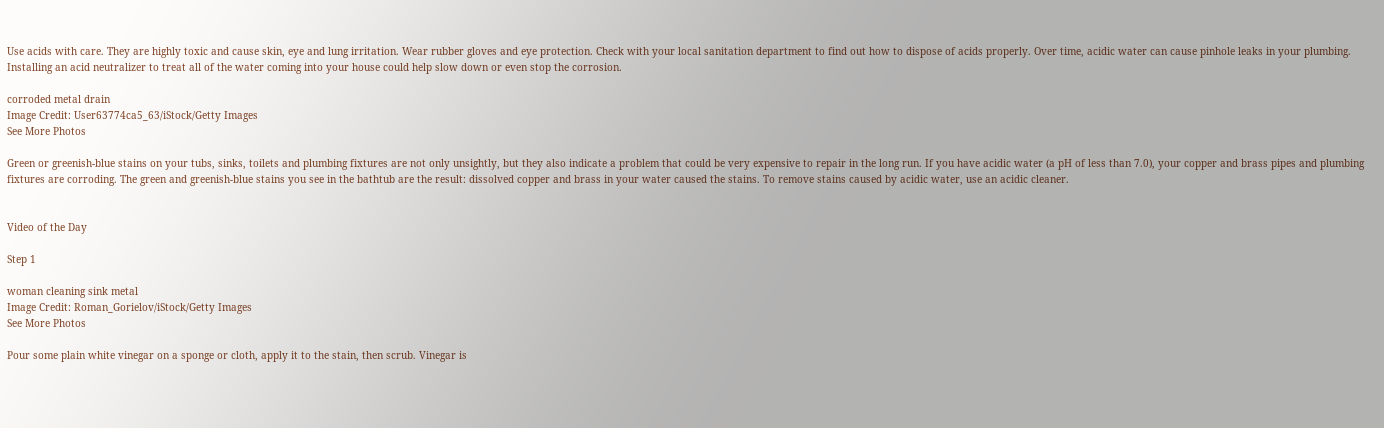Use acids with care. They are highly toxic and cause skin, eye and lung irritation. Wear rubber gloves and eye protection. Check with your local sanitation department to find out how to dispose of acids properly. Over time, acidic water can cause pinhole leaks in your plumbing. Installing an acid neutralizer to treat all of the water coming into your house could help slow down or even stop the corrosion.

corroded metal drain
Image Credit: User63774ca5_63/iStock/Getty Images
See More Photos

Green or greenish-blue stains on your tubs, sinks, toilets and plumbing fixtures are not only unsightly, but they also indicate a problem that could be very expensive to repair in the long run. If you have acidic water (a pH of less than 7.0), your copper and brass pipes and plumbing fixtures are corroding. The green and greenish-blue stains you see in the bathtub are the result: dissolved copper and brass in your water caused the stains. To remove stains caused by acidic water, use an acidic cleaner.


Video of the Day

Step 1

woman cleaning sink metal
Image Credit: Roman_Gorielov/iStock/Getty Images
See More Photos

Pour some plain white vinegar on a sponge or cloth, apply it to the stain, then scrub. Vinegar is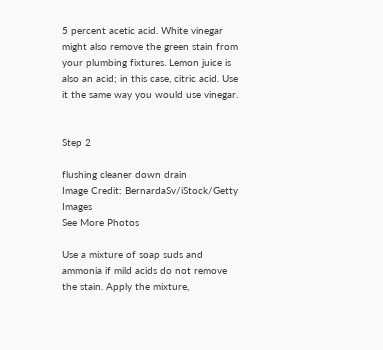5 percent acetic acid. White vinegar might also remove the green stain from your plumbing fixtures. Lemon juice is also an acid; in this case, citric acid. Use it the same way you would use vinegar.


Step 2

flushing cleaner down drain
Image Credit: BernardaSv/iStock/Getty Images
See More Photos

Use a mixture of soap suds and ammonia if mild acids do not remove the stain. Apply the mixture,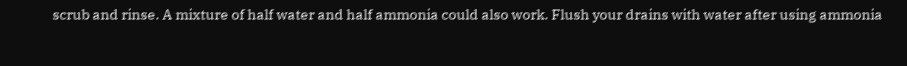scrub and rinse. A mixture of half water and half ammonia could also work. Flush your drains with water after using ammonia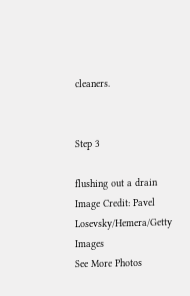cleaners.


Step 3

flushing out a drain
Image Credit: Pavel Losevsky/Hemera/Getty Images
See More Photos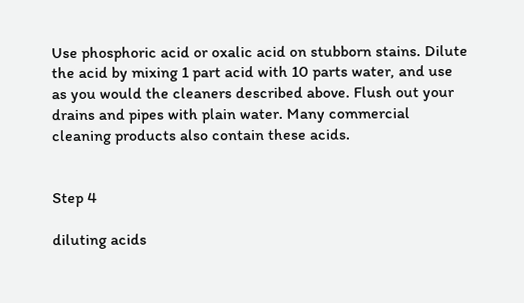Use phosphoric acid or oxalic acid on stubborn stains. Dilute the acid by mixing 1 part acid with 10 parts water, and use as you would the cleaners described above. Flush out your drains and pipes with plain water. Many commercial cleaning products also contain these acids.


Step 4

diluting acids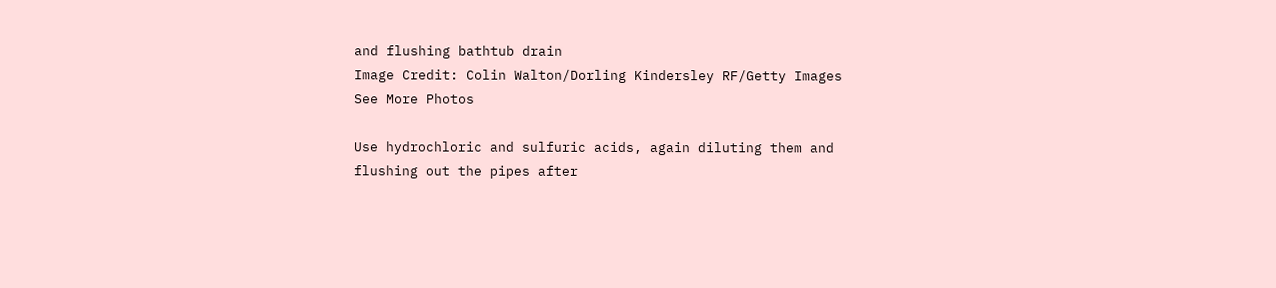and flushing bathtub drain
Image Credit: Colin Walton/Dorling Kindersley RF/Getty Images
See More Photos

Use hydrochloric and sulfuric acids, again diluting them and flushing out the pipes after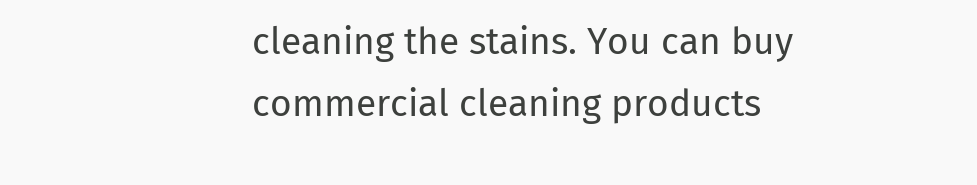cleaning the stains. You can buy commercial cleaning products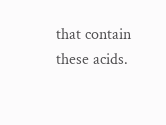that contain these acids.